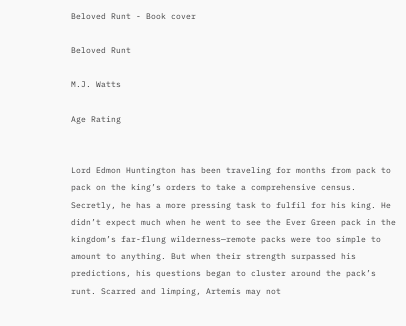Beloved Runt - Book cover

Beloved Runt

M.J. Watts

Age Rating


Lord Edmon Huntington has been traveling for months from pack to pack on the king’s orders to take a comprehensive census. Secretly, he has a more pressing task to fulfil for his king. He didn’t expect much when he went to see the Ever Green pack in the kingdom’s far-flung wilderness—remote packs were too simple to amount to anything. But when their strength surpassed his predictions, his questions began to cluster around the pack’s runt. Scarred and limping, Artemis may not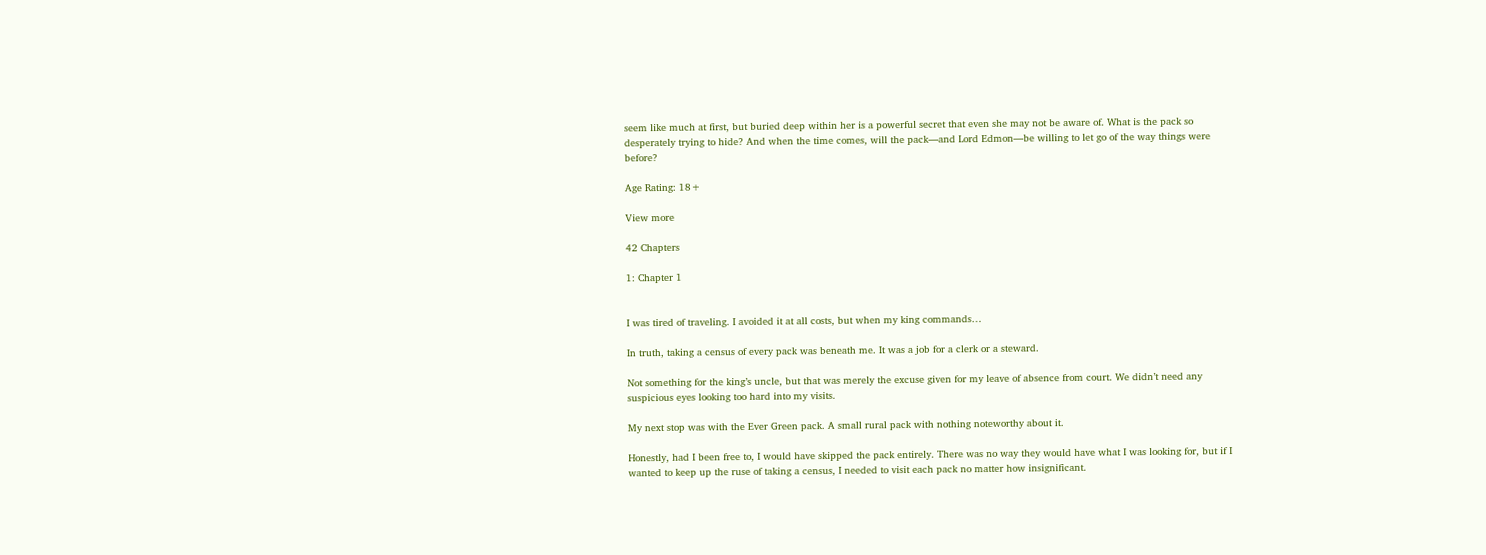seem like much at first, but buried deep within her is a powerful secret that even she may not be aware of. What is the pack so desperately trying to hide? And when the time comes, will the pack—and Lord Edmon—be willing to let go of the way things were before?

Age Rating: 18+

View more

42 Chapters

1: Chapter 1


I was tired of traveling. I avoided it at all costs, but when my king commands…

In truth, taking a census of every pack was beneath me. It was a job for a clerk or a steward.

Not something for the king’s uncle, but that was merely the excuse given for my leave of absence from court. We didn’t need any suspicious eyes looking too hard into my visits.

My next stop was with the Ever Green pack. A small rural pack with nothing noteworthy about it.

Honestly, had I been free to, I would have skipped the pack entirely. There was no way they would have what I was looking for, but if I wanted to keep up the ruse of taking a census, I needed to visit each pack no matter how insignificant.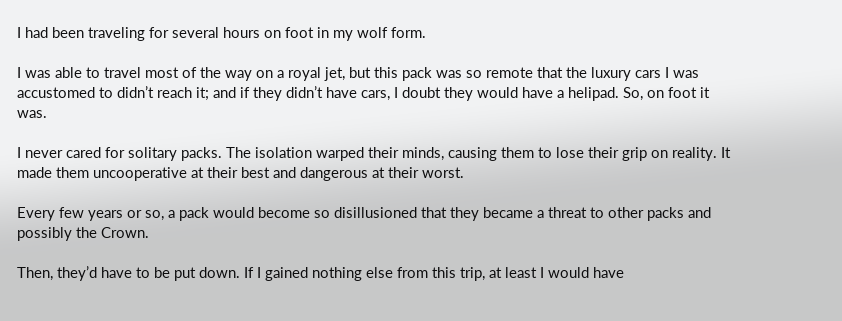I had been traveling for several hours on foot in my wolf form.

I was able to travel most of the way on a royal jet, but this pack was so remote that the luxury cars I was accustomed to didn’t reach it; and if they didn’t have cars, I doubt they would have a helipad. So, on foot it was.

I never cared for solitary packs. The isolation warped their minds, causing them to lose their grip on reality. It made them uncooperative at their best and dangerous at their worst.

Every few years or so, a pack would become so disillusioned that they became a threat to other packs and possibly the Crown.

Then, they’d have to be put down. If I gained nothing else from this trip, at least I would have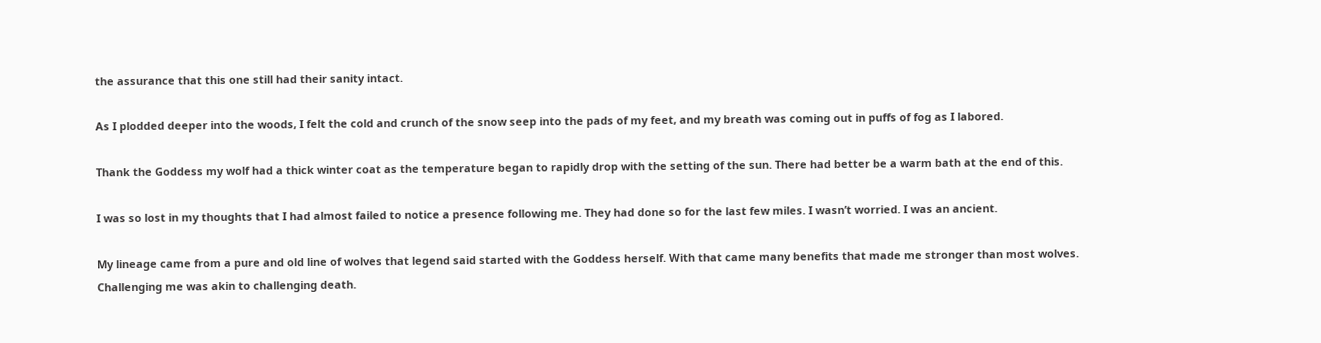the assurance that this one still had their sanity intact.

As I plodded deeper into the woods, I felt the cold and crunch of the snow seep into the pads of my feet, and my breath was coming out in puffs of fog as I labored.

Thank the Goddess my wolf had a thick winter coat as the temperature began to rapidly drop with the setting of the sun. There had better be a warm bath at the end of this.

I was so lost in my thoughts that I had almost failed to notice a presence following me. They had done so for the last few miles. I wasn’t worried. I was an ancient.

My lineage came from a pure and old line of wolves that legend said started with the Goddess herself. With that came many benefits that made me stronger than most wolves. Challenging me was akin to challenging death.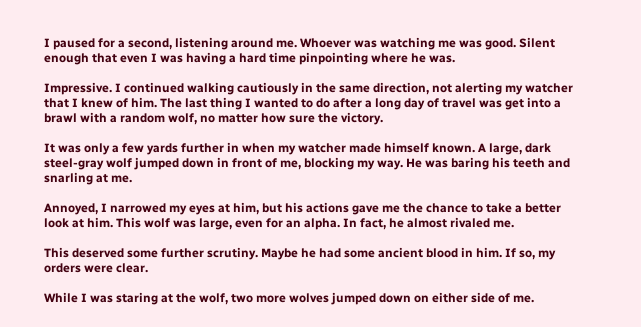I paused for a second, listening around me. Whoever was watching me was good. Silent enough that even I was having a hard time pinpointing where he was.

Impressive. I continued walking cautiously in the same direction, not alerting my watcher that I knew of him. The last thing I wanted to do after a long day of travel was get into a brawl with a random wolf, no matter how sure the victory.

It was only a few yards further in when my watcher made himself known. A large, dark steel-gray wolf jumped down in front of me, blocking my way. He was baring his teeth and snarling at me.

Annoyed, I narrowed my eyes at him, but his actions gave me the chance to take a better look at him. This wolf was large, even for an alpha. In fact, he almost rivaled me.

This deserved some further scrutiny. Maybe he had some ancient blood in him. If so, my orders were clear.

While I was staring at the wolf, two more wolves jumped down on either side of me.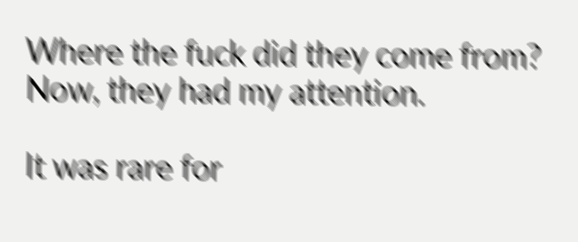Where the fuck did they come from? Now, they had my attention.

It was rare for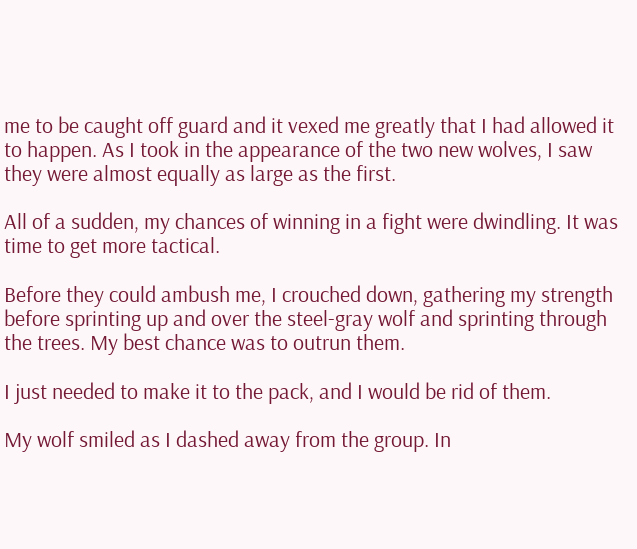me to be caught off guard and it vexed me greatly that I had allowed it to happen. As I took in the appearance of the two new wolves, I saw they were almost equally as large as the first.

All of a sudden, my chances of winning in a fight were dwindling. It was time to get more tactical.

Before they could ambush me, I crouched down, gathering my strength before sprinting up and over the steel-gray wolf and sprinting through the trees. My best chance was to outrun them.

I just needed to make it to the pack, and I would be rid of them.

My wolf smiled as I dashed away from the group. In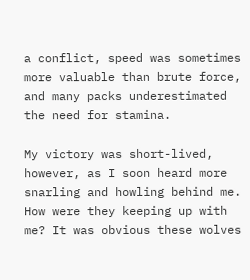a conflict, speed was sometimes more valuable than brute force, and many packs underestimated the need for stamina.

My victory was short-lived, however, as I soon heard more snarling and howling behind me. How were they keeping up with me? It was obvious these wolves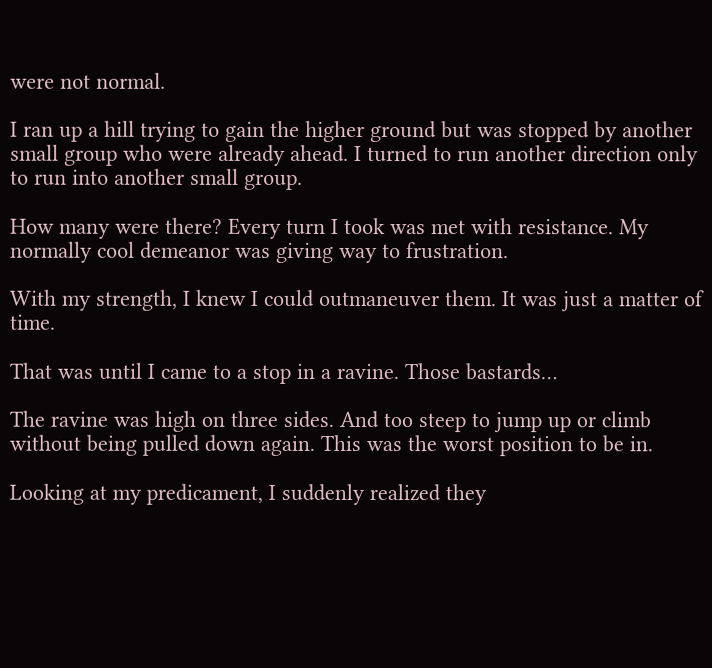were not normal.

I ran up a hill trying to gain the higher ground but was stopped by another small group who were already ahead. I turned to run another direction only to run into another small group.

How many were there? Every turn I took was met with resistance. My normally cool demeanor was giving way to frustration.

With my strength, I knew I could outmaneuver them. It was just a matter of time.

That was until I came to a stop in a ravine. Those bastards…

The ravine was high on three sides. And too steep to jump up or climb without being pulled down again. This was the worst position to be in.

Looking at my predicament, I suddenly realized they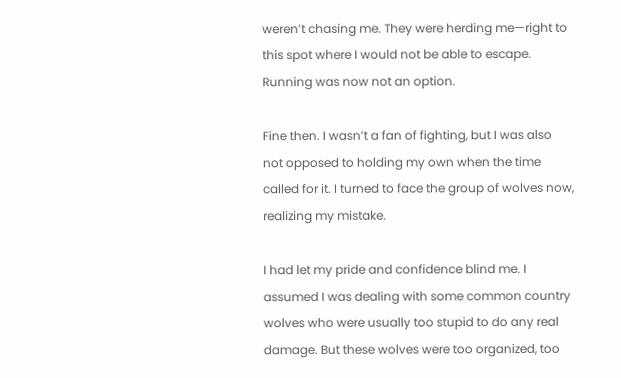weren’t chasing me. They were herding me—right to this spot where I would not be able to escape. Running was now not an option.

Fine then. I wasn’t a fan of fighting, but I was also not opposed to holding my own when the time called for it. I turned to face the group of wolves now, realizing my mistake.

I had let my pride and confidence blind me. I assumed I was dealing with some common country wolves who were usually too stupid to do any real damage. But these wolves were too organized, too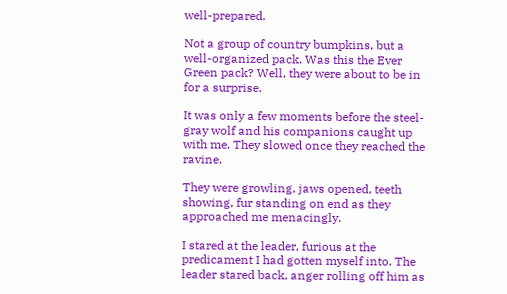well-prepared.

Not a group of country bumpkins, but a well-organized pack. Was this the Ever Green pack? Well, they were about to be in for a surprise.

It was only a few moments before the steel-gray wolf and his companions caught up with me. They slowed once they reached the ravine.

They were growling, jaws opened, teeth showing, fur standing on end as they approached me menacingly.

I stared at the leader, furious at the predicament I had gotten myself into. The leader stared back, anger rolling off him as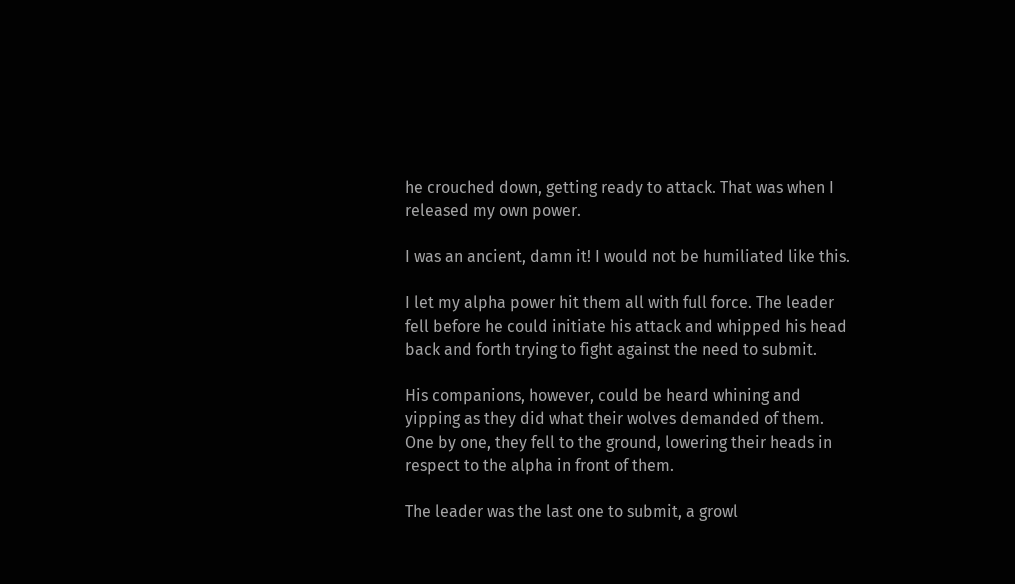he crouched down, getting ready to attack. That was when I released my own power.

I was an ancient, damn it! I would not be humiliated like this.

I let my alpha power hit them all with full force. The leader fell before he could initiate his attack and whipped his head back and forth trying to fight against the need to submit.

His companions, however, could be heard whining and yipping as they did what their wolves demanded of them. One by one, they fell to the ground, lowering their heads in respect to the alpha in front of them.

The leader was the last one to submit, a growl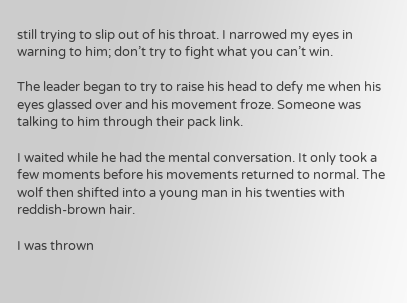still trying to slip out of his throat. I narrowed my eyes in warning to him; don’t try to fight what you can’t win.

The leader began to try to raise his head to defy me when his eyes glassed over and his movement froze. Someone was talking to him through their pack link.

I waited while he had the mental conversation. It only took a few moments before his movements returned to normal. The wolf then shifted into a young man in his twenties with reddish-brown hair.

I was thrown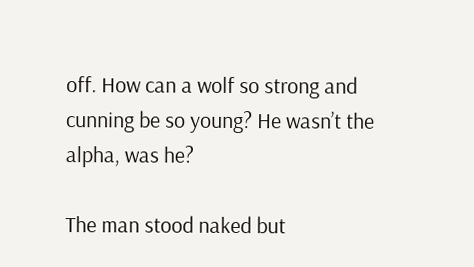off. How can a wolf so strong and cunning be so young? He wasn’t the alpha, was he?

The man stood naked but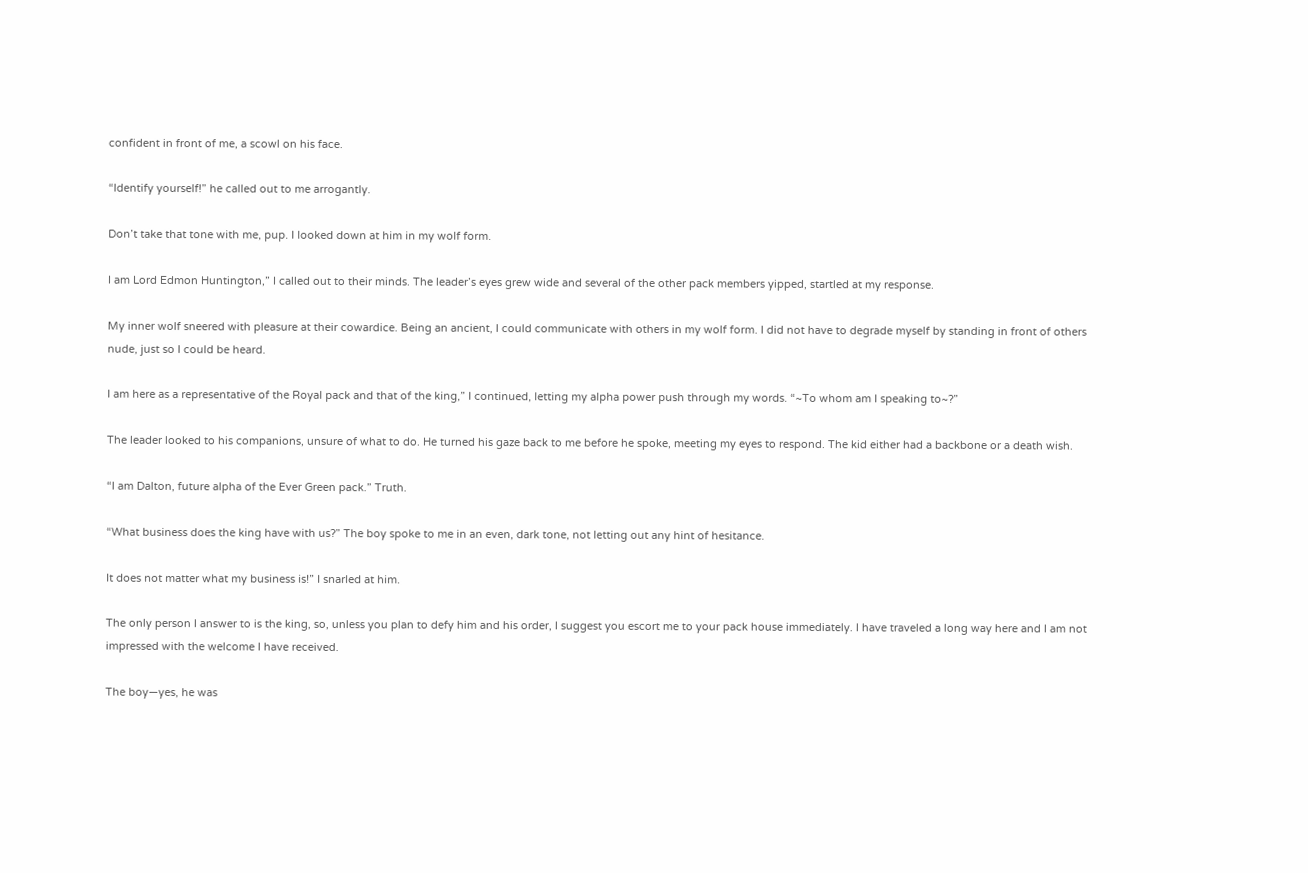confident in front of me, a scowl on his face.

“Identify yourself!” he called out to me arrogantly.

Don’t take that tone with me, pup. I looked down at him in my wolf form.

I am Lord Edmon Huntington,” I called out to their minds. The leader’s eyes grew wide and several of the other pack members yipped, startled at my response.

My inner wolf sneered with pleasure at their cowardice. Being an ancient, I could communicate with others in my wolf form. I did not have to degrade myself by standing in front of others nude, just so I could be heard.

I am here as a representative of the Royal pack and that of the king,” I continued, letting my alpha power push through my words. “~To whom am I speaking to~?”

The leader looked to his companions, unsure of what to do. He turned his gaze back to me before he spoke, meeting my eyes to respond. The kid either had a backbone or a death wish.

“I am Dalton, future alpha of the Ever Green pack.” Truth.

“What business does the king have with us?” The boy spoke to me in an even, dark tone, not letting out any hint of hesitance.

It does not matter what my business is!” I snarled at him.

The only person I answer to is the king, so, unless you plan to defy him and his order, I suggest you escort me to your pack house immediately. I have traveled a long way here and I am not impressed with the welcome I have received.

The boy—yes, he was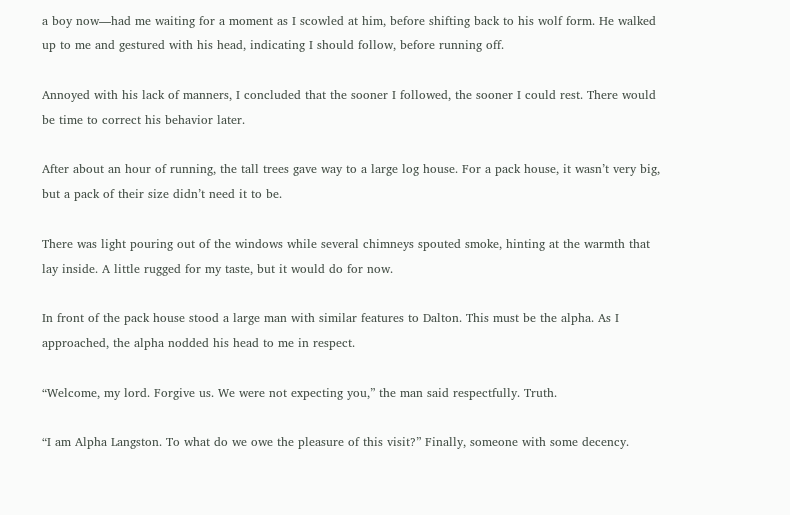a boy now—had me waiting for a moment as I scowled at him, before shifting back to his wolf form. He walked up to me and gestured with his head, indicating I should follow, before running off.

Annoyed with his lack of manners, I concluded that the sooner I followed, the sooner I could rest. There would be time to correct his behavior later.

After about an hour of running, the tall trees gave way to a large log house. For a pack house, it wasn’t very big, but a pack of their size didn’t need it to be.

There was light pouring out of the windows while several chimneys spouted smoke, hinting at the warmth that lay inside. A little rugged for my taste, but it would do for now.

In front of the pack house stood a large man with similar features to Dalton. This must be the alpha. As I approached, the alpha nodded his head to me in respect.

“Welcome, my lord. Forgive us. We were not expecting you,” the man said respectfully. Truth.

“I am Alpha Langston. To what do we owe the pleasure of this visit?” Finally, someone with some decency.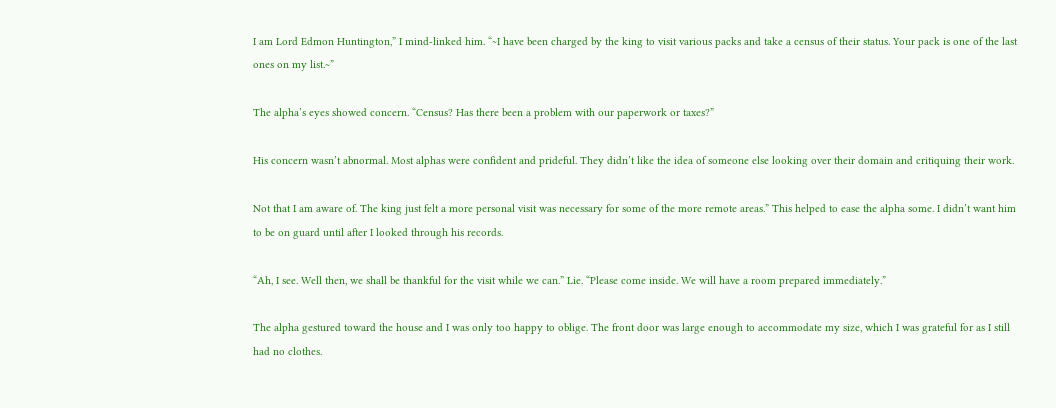I am Lord Edmon Huntington,” I mind-linked him. “~I have been charged by the king to visit various packs and take a census of their status. Your pack is one of the last ones on my list.~”

The alpha’s eyes showed concern. “Census? Has there been a problem with our paperwork or taxes?”

His concern wasn’t abnormal. Most alphas were confident and prideful. They didn’t like the idea of someone else looking over their domain and critiquing their work.

Not that I am aware of. The king just felt a more personal visit was necessary for some of the more remote areas.” This helped to ease the alpha some. I didn’t want him to be on guard until after I looked through his records.

“Ah, I see. Well then, we shall be thankful for the visit while we can.” Lie. “Please come inside. We will have a room prepared immediately.”

The alpha gestured toward the house and I was only too happy to oblige. The front door was large enough to accommodate my size, which I was grateful for as I still had no clothes.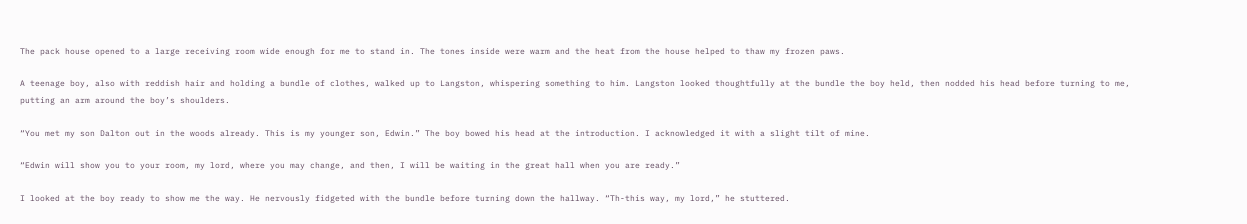The pack house opened to a large receiving room wide enough for me to stand in. The tones inside were warm and the heat from the house helped to thaw my frozen paws.

A teenage boy, also with reddish hair and holding a bundle of clothes, walked up to Langston, whispering something to him. Langston looked thoughtfully at the bundle the boy held, then nodded his head before turning to me, putting an arm around the boy’s shoulders.

“You met my son Dalton out in the woods already. This is my younger son, Edwin.” The boy bowed his head at the introduction. I acknowledged it with a slight tilt of mine.

“Edwin will show you to your room, my lord, where you may change, and then, I will be waiting in the great hall when you are ready.”

I looked at the boy ready to show me the way. He nervously fidgeted with the bundle before turning down the hallway. “Th-this way, my lord,” he stuttered.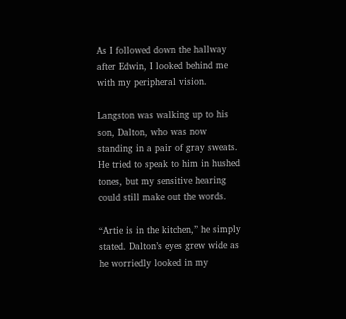As I followed down the hallway after Edwin, I looked behind me with my peripheral vision.

Langston was walking up to his son, Dalton, who was now standing in a pair of gray sweats. He tried to speak to him in hushed tones, but my sensitive hearing could still make out the words.

“Artie is in the kitchen,” he simply stated. Dalton’s eyes grew wide as he worriedly looked in my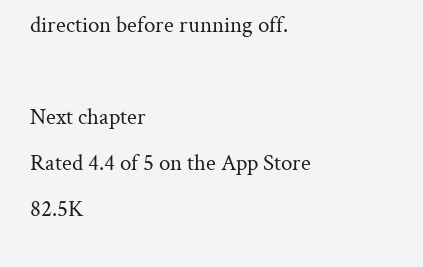direction before running off.

Next chapter
Rated 4.4 of 5 on the App Store
82.5K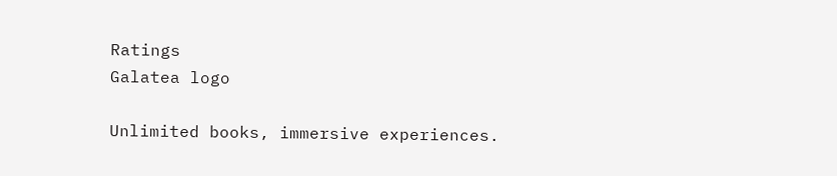Ratings
Galatea logo

Unlimited books, immersive experiences.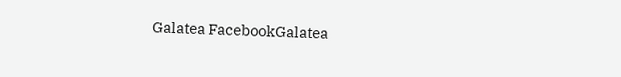Galatea FacebookGalatea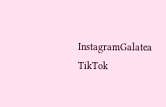InstagramGalatea TikTok